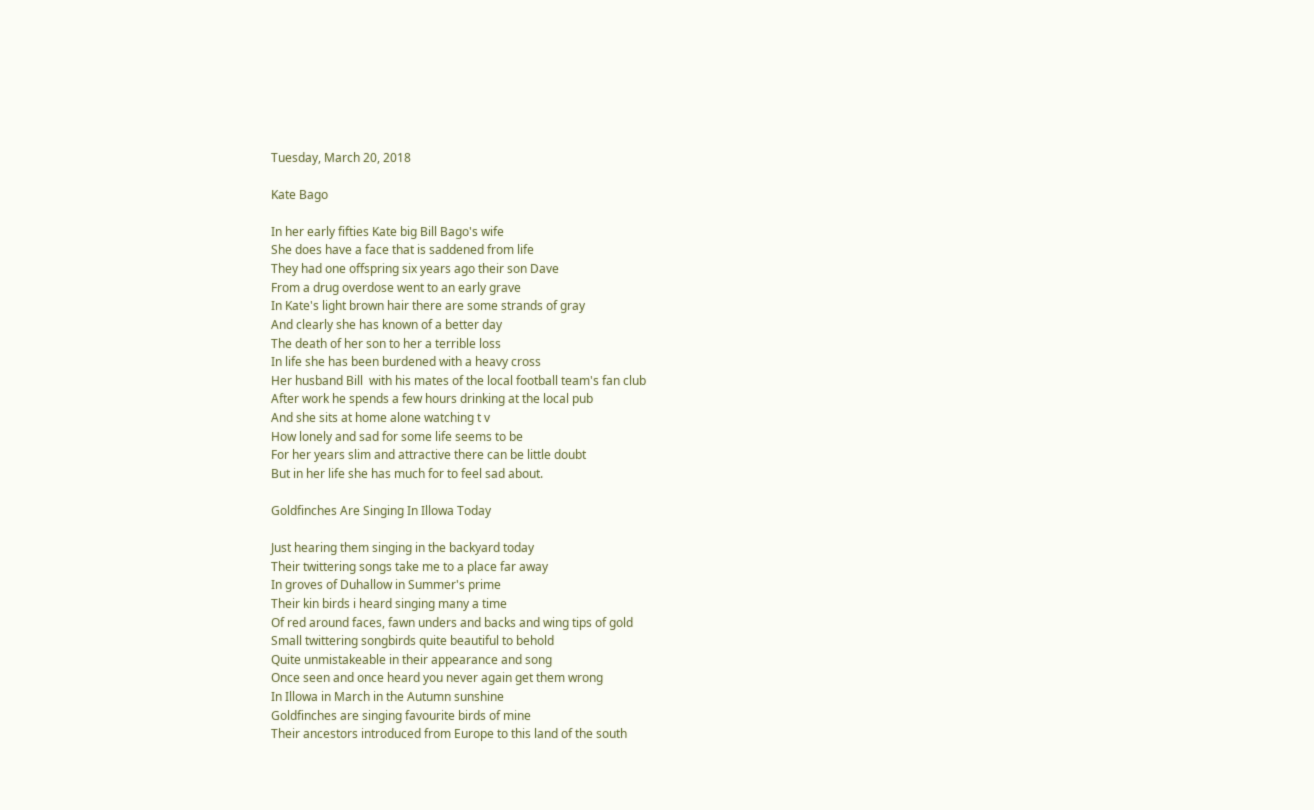Tuesday, March 20, 2018

Kate Bago

In her early fifties Kate big Bill Bago's wife
She does have a face that is saddened from life
They had one offspring six years ago their son Dave
From a drug overdose went to an early grave
In Kate's light brown hair there are some strands of gray
And clearly she has known of a better day
The death of her son to her a terrible loss
In life she has been burdened with a heavy cross
Her husband Bill  with his mates of the local football team's fan club
After work he spends a few hours drinking at the local pub
And she sits at home alone watching t v
How lonely and sad for some life seems to be
For her years slim and attractive there can be little doubt
But in her life she has much for to feel sad about.

Goldfinches Are Singing In Illowa Today

Just hearing them singing in the backyard today
Their twittering songs take me to a place far away
In groves of Duhallow in Summer's prime
Their kin birds i heard singing many a time
Of red around faces, fawn unders and backs and wing tips of gold
Small twittering songbirds quite beautiful to behold
Quite unmistakeable in their appearance and song
Once seen and once heard you never again get them wrong
In Illowa in March in the Autumn sunshine
Goldfinches are singing favourite birds of mine
Their ancestors introduced from Europe to this land of the south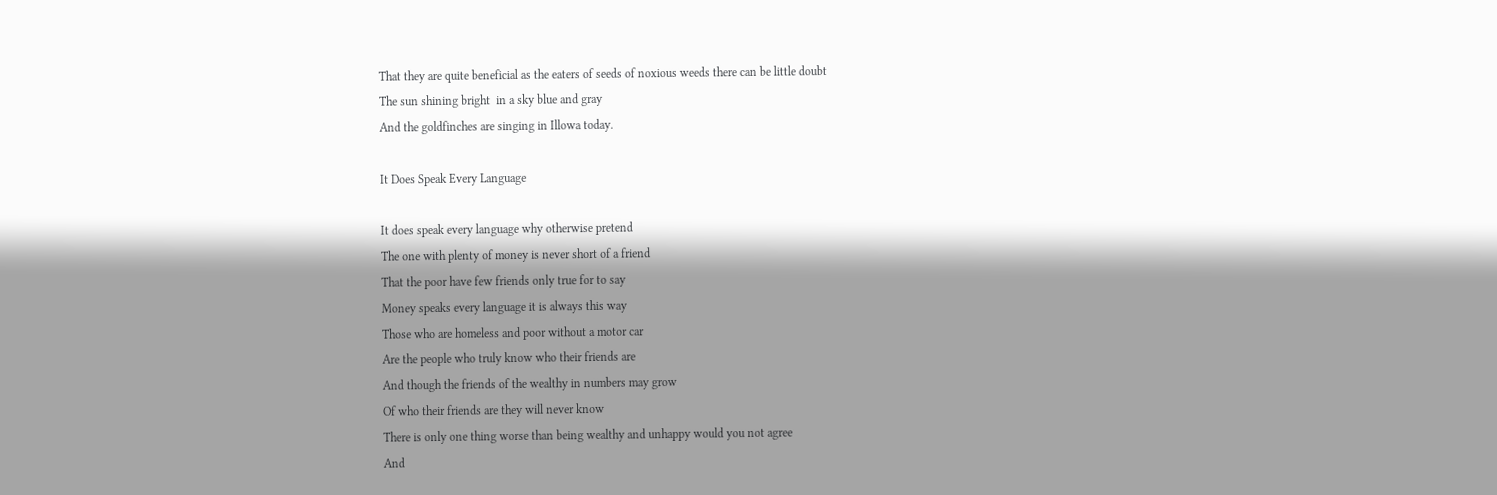That they are quite beneficial as the eaters of seeds of noxious weeds there can be little doubt
The sun shining bright  in a sky blue and gray
And the goldfinches are singing in Illowa today.

It Does Speak Every Language

It does speak every language why otherwise pretend
The one with plenty of money is never short of a friend
That the poor have few friends only true for to say
Money speaks every language it is always this way
Those who are homeless and poor without a motor car
Are the people who truly know who their friends are
And though the friends of the wealthy in numbers may grow
Of who their friends are they will never know
There is only one thing worse than being wealthy and unhappy would you not agree
And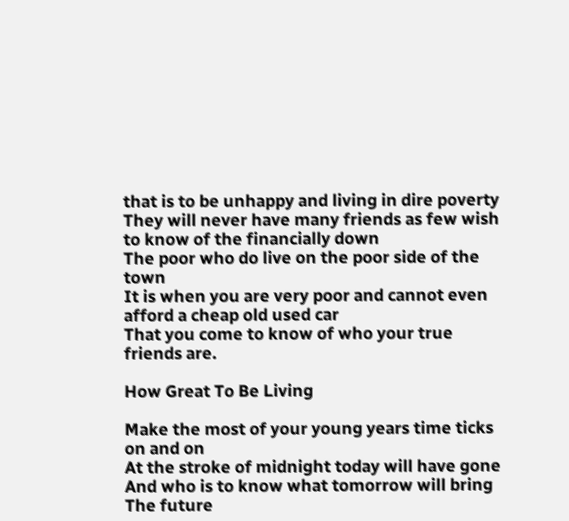that is to be unhappy and living in dire poverty
They will never have many friends as few wish to know of the financially down
The poor who do live on the poor side of the town
It is when you are very poor and cannot even afford a cheap old used car
That you come to know of who your true friends are.

How Great To Be Living

Make the most of your young years time ticks on and on
At the stroke of midnight today will have gone
And who is to know what tomorrow will bring
The future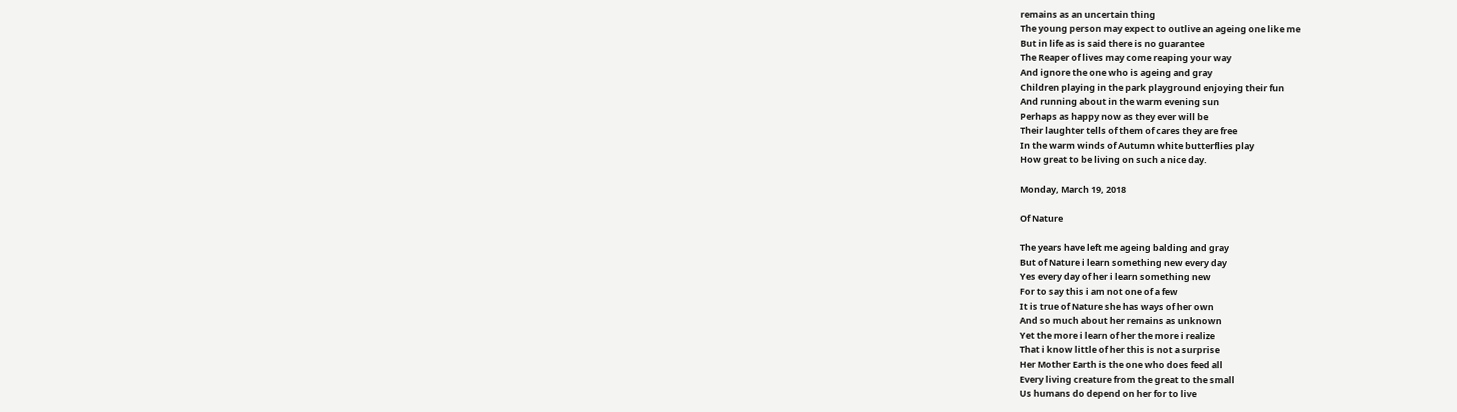remains as an uncertain thing
The young person may expect to outlive an ageing one like me
But in life as is said there is no guarantee
The Reaper of lives may come reaping your way
And ignore the one who is ageing and gray
Children playing in the park playground enjoying their fun
And running about in the warm evening sun
Perhaps as happy now as they ever will be
Their laughter tells of them of cares they are free
In the warm winds of Autumn white butterflies play
How great to be living on such a nice day.

Monday, March 19, 2018

Of Nature

The years have left me ageing balding and gray
But of Nature i learn something new every day
Yes every day of her i learn something new
For to say this i am not one of a few
It is true of Nature she has ways of her own
And so much about her remains as unknown
Yet the more i learn of her the more i realize
That i know little of her this is not a surprise
Her Mother Earth is the one who does feed all
Every living creature from the great to the small
Us humans do depend on her for to live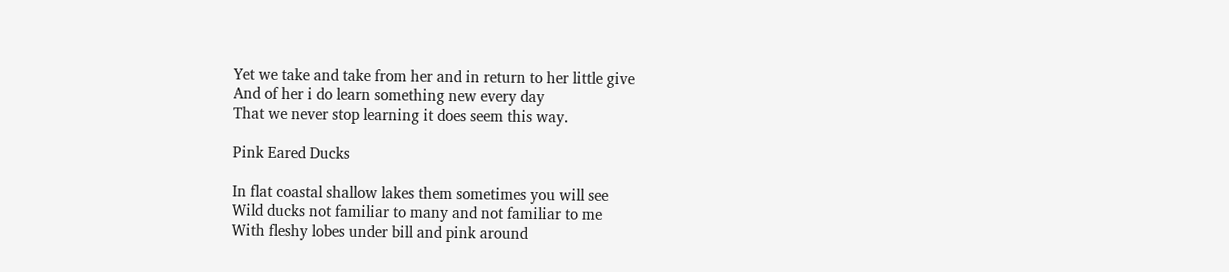Yet we take and take from her and in return to her little give
And of her i do learn something new every day
That we never stop learning it does seem this way.

Pink Eared Ducks

In flat coastal shallow lakes them sometimes you will see
Wild ducks not familiar to many and not familiar to me
With fleshy lobes under bill and pink around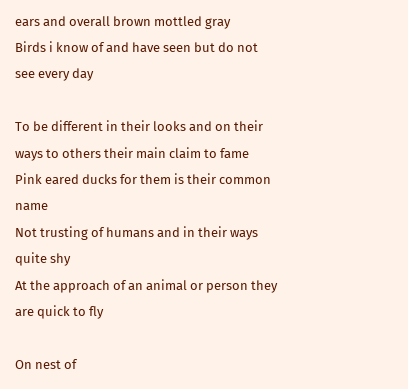ears and overall brown mottled gray
Birds i know of and have seen but do not see every day

To be different in their looks and on their ways to others their main claim to fame
Pink eared ducks for them is their common name
Not trusting of humans and in their ways quite shy
At the approach of an animal or person they are quick to fly

On nest of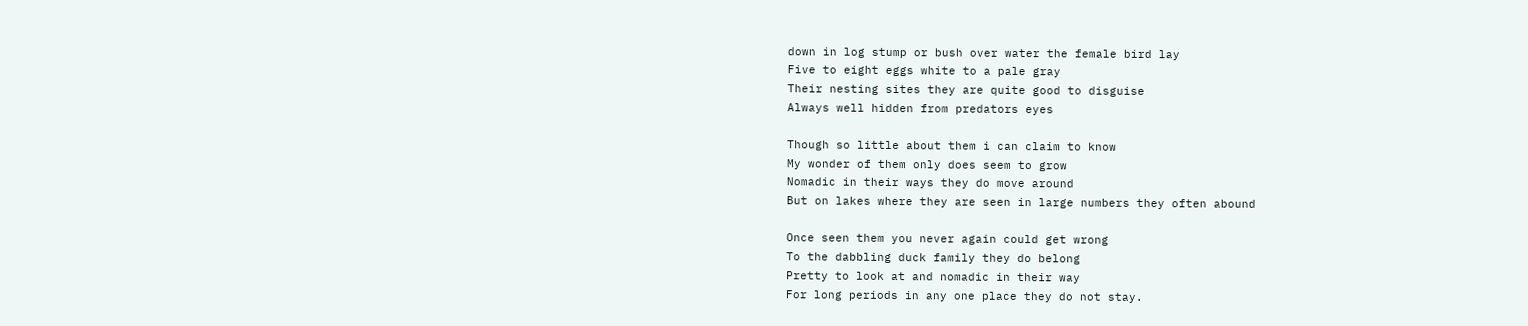down in log stump or bush over water the female bird lay
Five to eight eggs white to a pale gray
Their nesting sites they are quite good to disguise
Always well hidden from predators eyes

Though so little about them i can claim to know
My wonder of them only does seem to grow
Nomadic in their ways they do move around
But on lakes where they are seen in large numbers they often abound

Once seen them you never again could get wrong
To the dabbling duck family they do belong
Pretty to look at and nomadic in their way
For long periods in any one place they do not stay.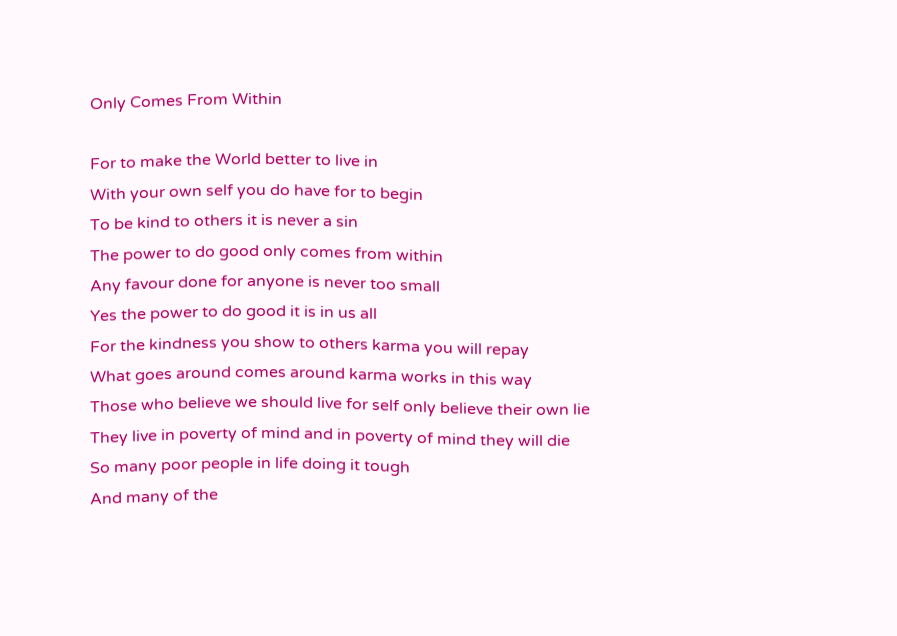Only Comes From Within

For to make the World better to live in
With your own self you do have for to begin
To be kind to others it is never a sin
The power to do good only comes from within
Any favour done for anyone is never too small
Yes the power to do good it is in us all
For the kindness you show to others karma you will repay
What goes around comes around karma works in this way
Those who believe we should live for self only believe their own lie
They live in poverty of mind and in poverty of mind they will die
So many poor people in life doing it tough
And many of the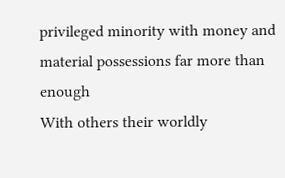privileged minority with money and material possessions far more than enough
With others their worldly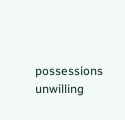possessions unwilling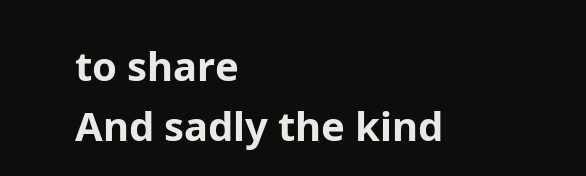to share
And sadly the kind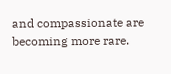and compassionate are becoming more rare.